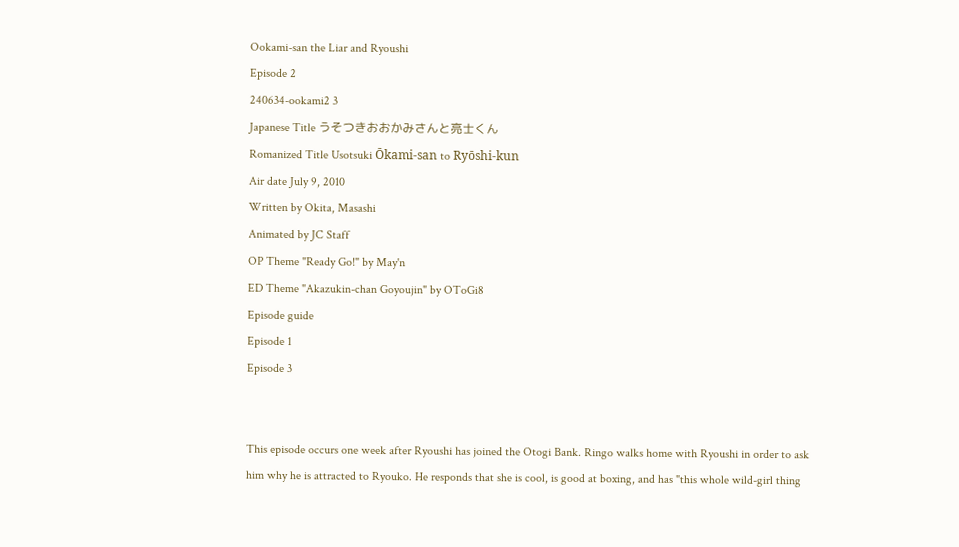Ookami-san the Liar and Ryoushi
Episode 2
240634-ookami2 3
Japanese Title うそつきおおかみさんと亮士くん
Romanized Title Usotsuki Ōkami-san to Ryōshi-kun
Air date July 9, 2010
Written by Okita, Masashi
Animated by JC Staff
OP Theme "Ready Go!" by May'n
ED Theme "Akazukin-chan Goyoujin" by OToGi8
Episode guide
Episode 1
Episode 3


This episode occurs one week after Ryoushi has joined the Otogi Bank. Ringo walks home with Ryoushi in order to ask him why he is attracted to Ryouko. He responds that she is cool, is good at boxing, and has "this whole wild-girl thing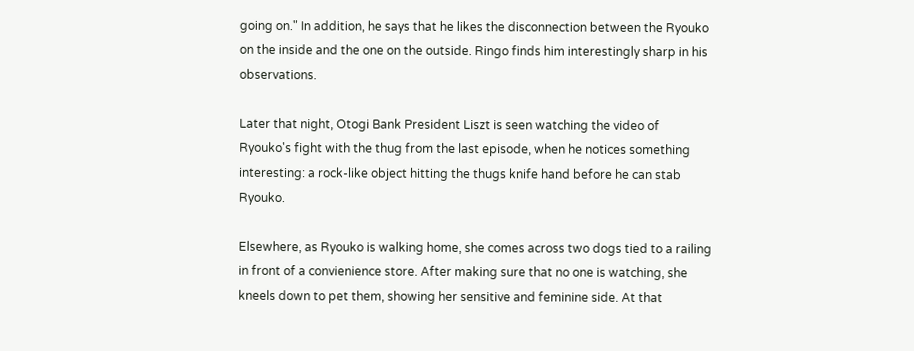going on." In addition, he says that he likes the disconnection between the Ryouko on the inside and the one on the outside. Ringo finds him interestingly sharp in his observations.

Later that night, Otogi Bank President Liszt is seen watching the video of Ryouko's fight with the thug from the last episode, when he notices something interesting: a rock-like object hitting the thugs knife hand before he can stab Ryouko.

Elsewhere, as Ryouko is walking home, she comes across two dogs tied to a railing in front of a convienience store. After making sure that no one is watching, she kneels down to pet them, showing her sensitive and feminine side. At that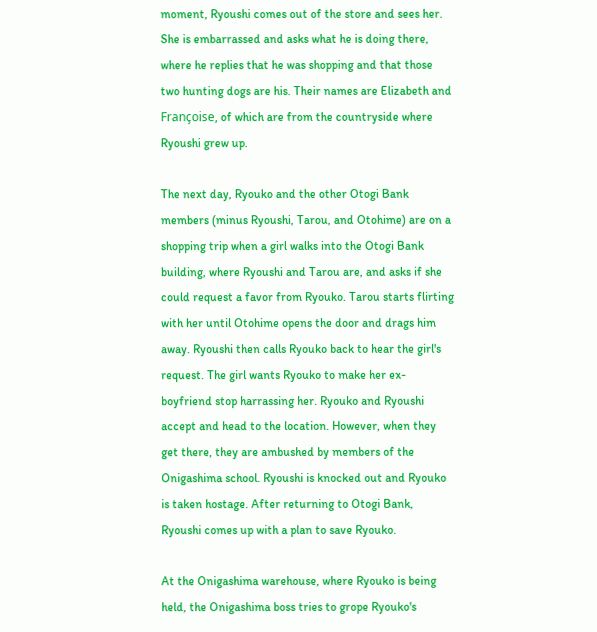moment, Ryoushi comes out of the store and sees her. She is embarrassed and asks what he is doing there, where he replies that he was shopping and that those two hunting dogs are his. Their names are Elizabeth and Françoise, of which are from the countryside where Ryoushi grew up.

The next day, Ryouko and the other Otogi Bank members (minus Ryoushi, Tarou, and Otohime) are on a shopping trip when a girl walks into the Otogi Bank building, where Ryoushi and Tarou are, and asks if she could request a favor from Ryouko. Tarou starts flirting with her until Otohime opens the door and drags him away. Ryoushi then calls Ryouko back to hear the girl's request. The girl wants Ryouko to make her ex-boyfriend stop harrassing her. Ryouko and Ryoushi accept and head to the location. However, when they get there, they are ambushed by members of the Onigashima school. Ryoushi is knocked out and Ryouko is taken hostage. After returning to Otogi Bank, Ryoushi comes up with a plan to save Ryouko.

At the Onigashima warehouse, where Ryouko is being held, the Onigashima boss tries to grope Ryouko's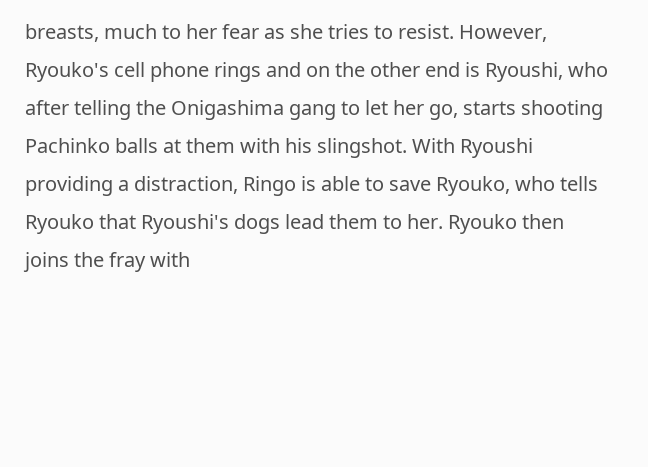breasts, much to her fear as she tries to resist. However, Ryouko's cell phone rings and on the other end is Ryoushi, who after telling the Onigashima gang to let her go, starts shooting Pachinko balls at them with his slingshot. With Ryoushi providing a distraction, Ringo is able to save Ryouko, who tells Ryouko that Ryoushi's dogs lead them to her. Ryouko then joins the fray with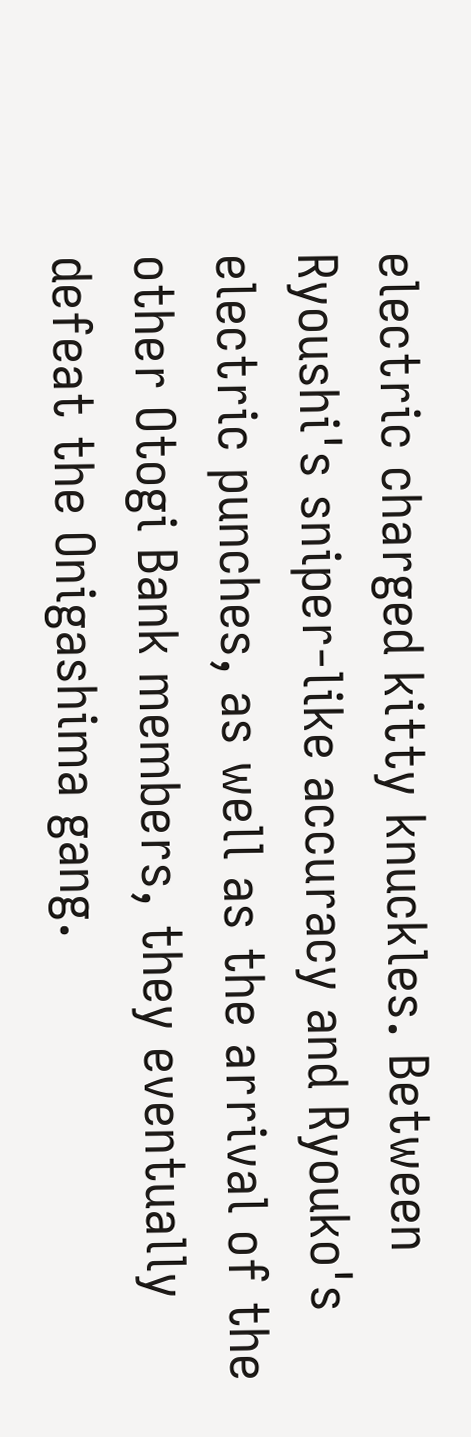electric charged kitty knuckles. Between Ryoushi's sniper-like accuracy and Ryouko's electric punches, as well as the arrival of the other Otogi Bank members, they eventually defeat the Onigashima gang.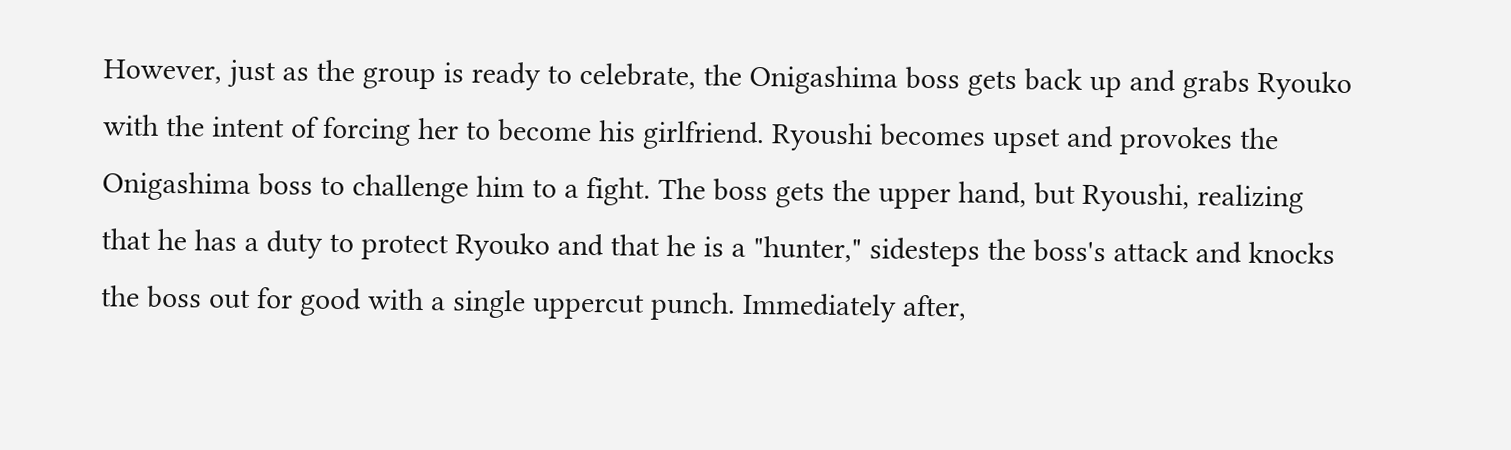However, just as the group is ready to celebrate, the Onigashima boss gets back up and grabs Ryouko with the intent of forcing her to become his girlfriend. Ryoushi becomes upset and provokes the Onigashima boss to challenge him to a fight. The boss gets the upper hand, but Ryoushi, realizing that he has a duty to protect Ryouko and that he is a "hunter," sidesteps the boss's attack and knocks the boss out for good with a single uppercut punch. Immediately after,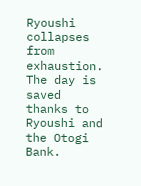Ryoushi collapses from exhaustion. The day is saved thanks to Ryoushi and the Otogi Bank.